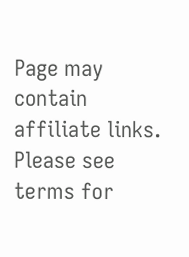Page may contain affiliate links. Please see terms for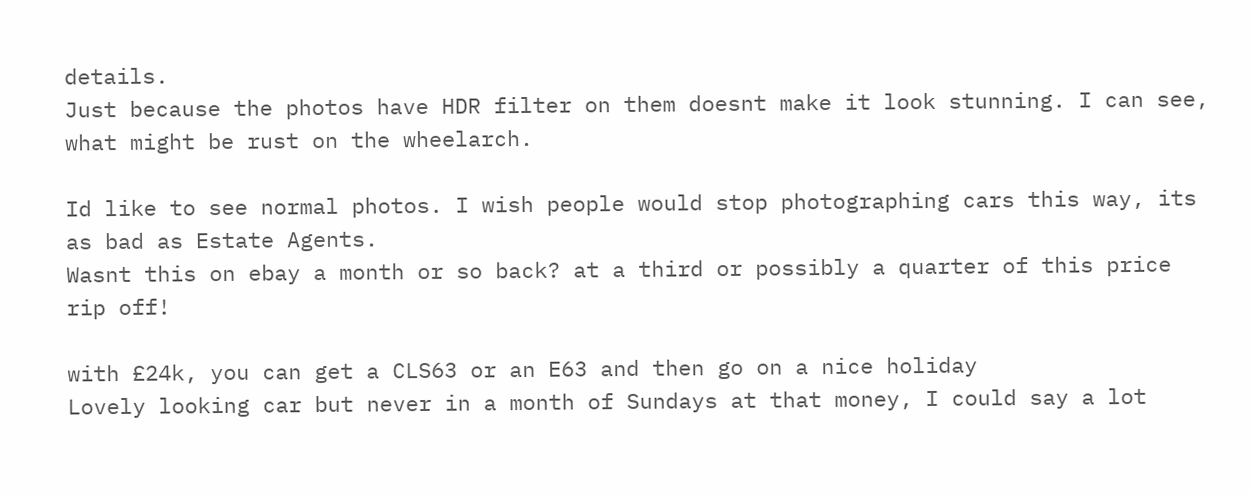details.
Just because the photos have HDR filter on them doesnt make it look stunning. I can see, what might be rust on the wheelarch.

Id like to see normal photos. I wish people would stop photographing cars this way, its as bad as Estate Agents.
Wasnt this on ebay a month or so back? at a third or possibly a quarter of this price
rip off!

with £24k, you can get a CLS63 or an E63 and then go on a nice holiday
Lovely looking car but never in a month of Sundays at that money, I could say a lot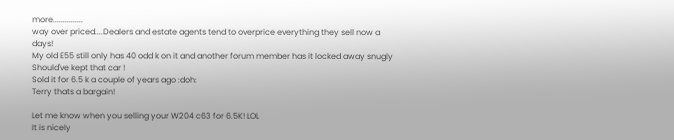more...............
way over priced....Dealers and estate agents tend to overprice everything they sell now a days!
My old E55 still only has 40 odd k on it and another forum member has it locked away snugly
Should've kept that car !
Sold it for 6.5 k a couple of years ago :doh:
Terry thats a bargain!

Let me know when you selling your W204 c63 for 6.5K! LOL
It is nicely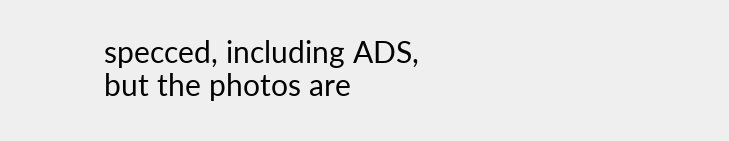specced, including ADS, but the photos are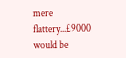mere flattery...£9000 would be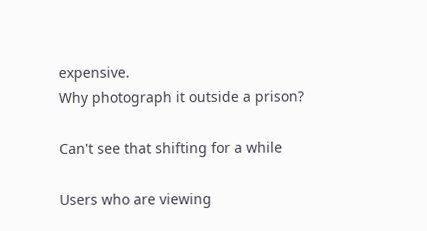expensive.
Why photograph it outside a prison?

Can't see that shifting for a while

Users who are viewing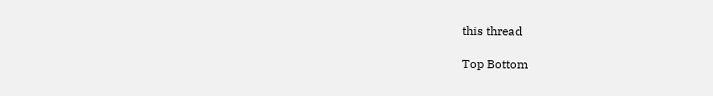this thread

Top Bottom